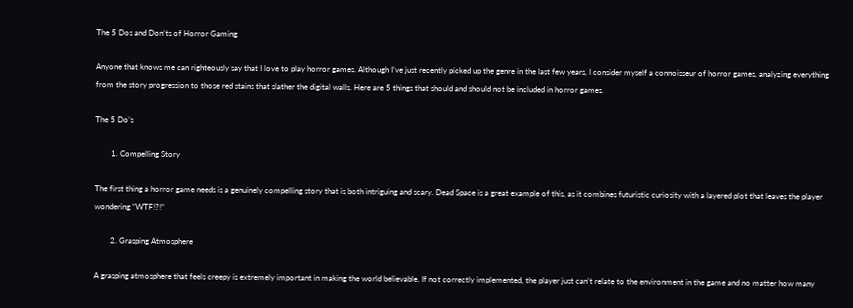The 5 Dos and Don’ts of Horror Gaming

Anyone that knows me can righteously say that I love to play horror games. Although I’ve just recently picked up the genre in the last few years, I consider myself a connoisseur of horror games, analyzing everything from the story progression to those red stains that slather the digital walls. Here are 5 things that should and should not be included in horror games.

The 5 Do’s

        1. Compelling Story

The first thing a horror game needs is a genuinely compelling story that is both intriguing and scary. Dead Space is a great example of this, as it combines futuristic curiosity with a layered plot that leaves the player wondering “WTF!?!”

        2. Grasping Atmosphere

A grasping atmosphere that feels creepy is extremely important in making the world believable. If not correctly implemented, the player just can’t relate to the environment in the game and no matter how many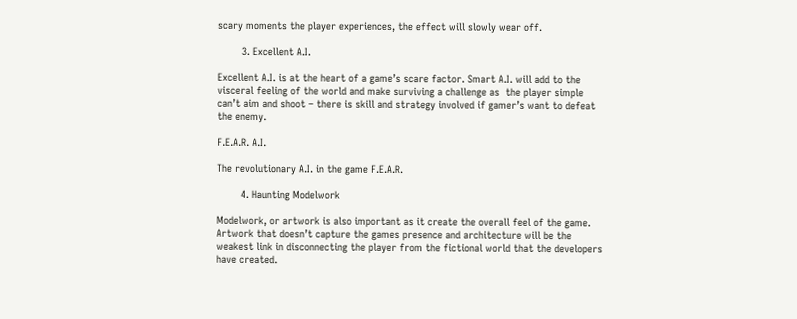scary moments the player experiences, the effect will slowly wear off.

        3. Excellent A.I.

Excellent A.I. is at the heart of a game’s scare factor. Smart A.I. will add to the visceral feeling of the world and make surviving a challenge as  the player simple can’t aim and shoot – there is skill and strategy involved if gamer’s want to defeat the enemy.

F.E.A.R. A.I.

The revolutionary A.I. in the game F.E.A.R.

        4. Haunting Modelwork

Modelwork, or artwork is also important as it create the overall feel of the game. Artwork that doesn’t capture the games presence and architecture will be the weakest link in disconnecting the player from the fictional world that the developers have created.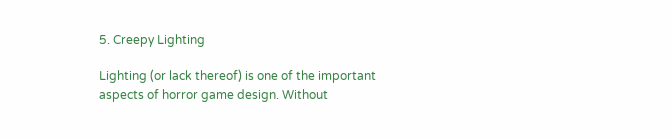5. Creepy Lighting

Lighting (or lack thereof) is one of the important aspects of horror game design. Without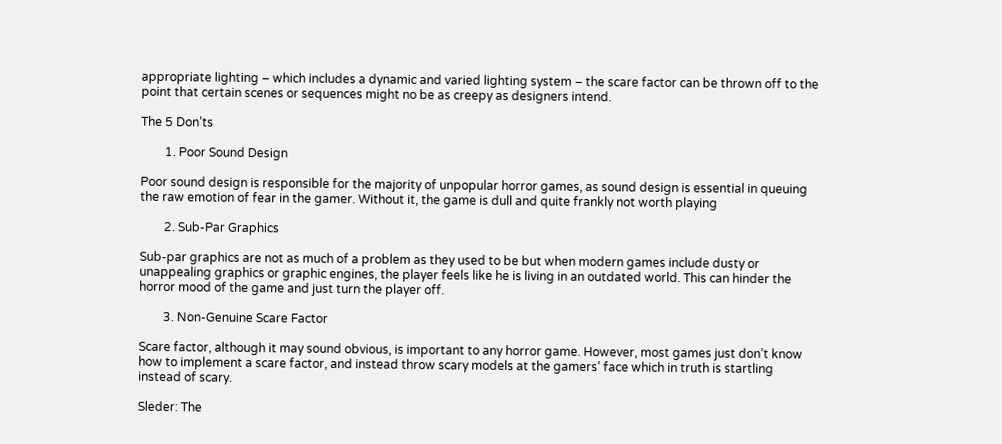appropriate lighting – which includes a dynamic and varied lighting system – the scare factor can be thrown off to the point that certain scenes or sequences might no be as creepy as designers intend.

The 5 Don’ts

        1. Poor Sound Design

Poor sound design is responsible for the majority of unpopular horror games, as sound design is essential in queuing the raw emotion of fear in the gamer. Without it, the game is dull and quite frankly not worth playing

        2. Sub-Par Graphics

Sub-par graphics are not as much of a problem as they used to be but when modern games include dusty or unappealing graphics or graphic engines, the player feels like he is living in an outdated world. This can hinder the horror mood of the game and just turn the player off.

        3. Non-Genuine Scare Factor

Scare factor, although it may sound obvious, is important to any horror game. However, most games just don’t know how to implement a scare factor, and instead throw scary models at the gamers’ face which in truth is startling instead of scary.

Sleder: The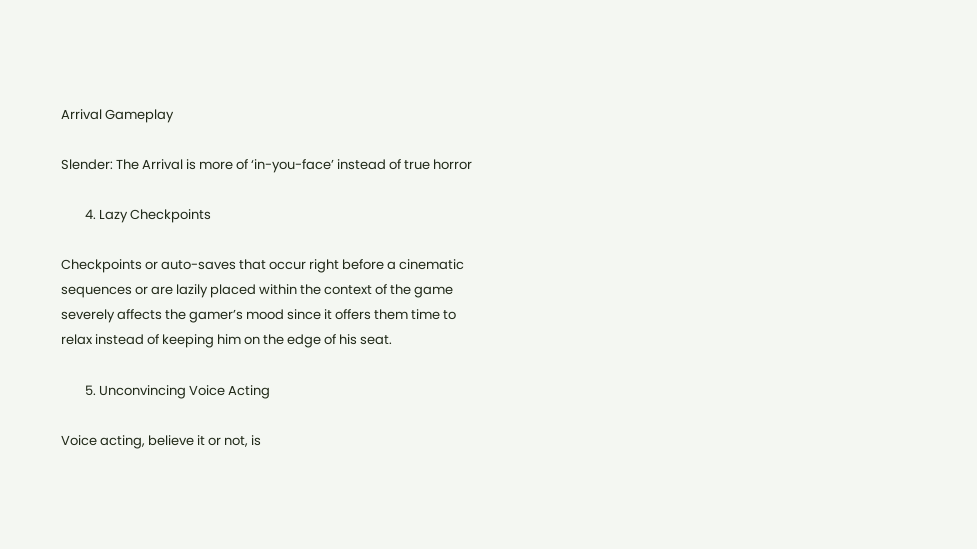Arrival Gameplay

Slender: The Arrival is more of ‘in-you-face’ instead of true horror

        4. Lazy Checkpoints

Checkpoints or auto-saves that occur right before a cinematic sequences or are lazily placed within the context of the game severely affects the gamer’s mood since it offers them time to relax instead of keeping him on the edge of his seat.

        5. Unconvincing Voice Acting

Voice acting, believe it or not, is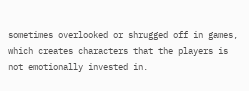sometimes overlooked or shrugged off in games, which creates characters that the players is not emotionally invested in.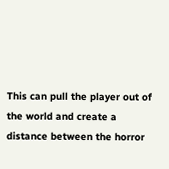This can pull the player out of the world and create a distance between the horror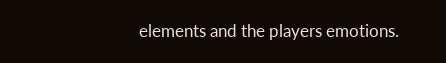elements and the players emotions.